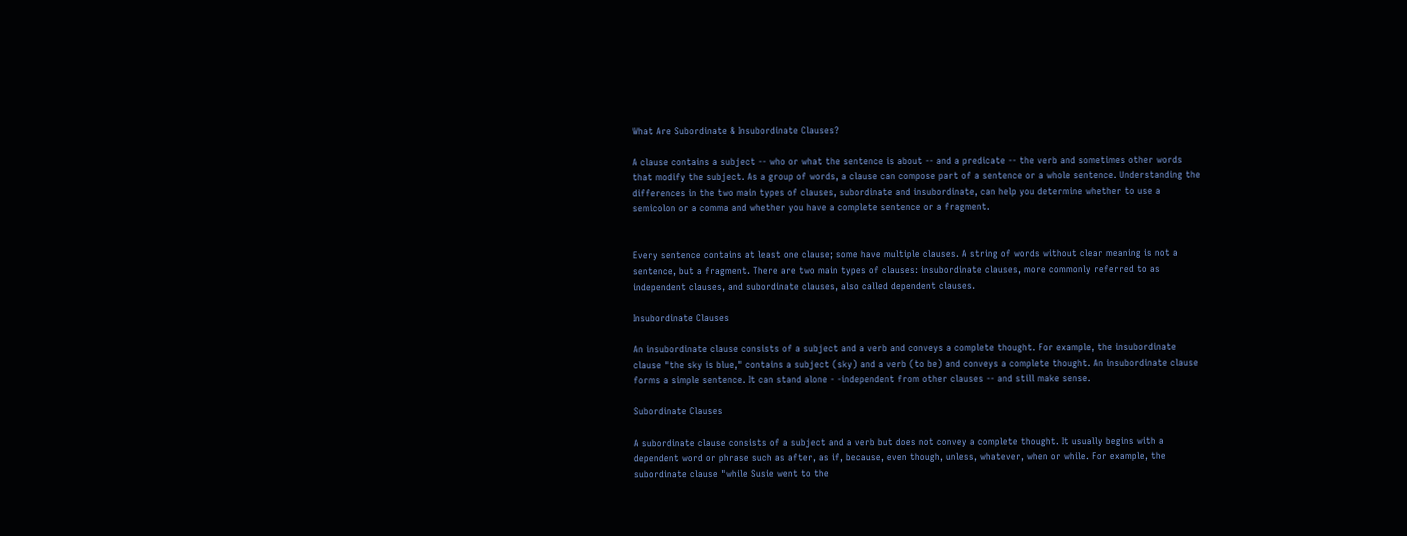What Are Subordinate & Insubordinate Clauses?

A clause contains a subject -- who or what the sentence is about -- and a predicate -- the verb and sometimes other words that modify the subject. As a group of words, a clause can compose part of a sentence or a whole sentence. Understanding the differences in the two main types of clauses, subordinate and insubordinate, can help you determine whether to use a semicolon or a comma and whether you have a complete sentence or a fragment.


Every sentence contains at least one clause; some have multiple clauses. A string of words without clear meaning is not a sentence, but a fragment. There are two main types of clauses: insubordinate clauses, more commonly referred to as independent clauses, and subordinate clauses, also called dependent clauses.

Insubordinate Clauses

An insubordinate clause consists of a subject and a verb and conveys a complete thought. For example, the insubordinate clause "the sky is blue," contains a subject (sky) and a verb (to be) and conveys a complete thought. An insubordinate clause forms a simple sentence. It can stand alone - -independent from other clauses -- and still make sense.

Subordinate Clauses

A subordinate clause consists of a subject and a verb but does not convey a complete thought. It usually begins with a dependent word or phrase such as after, as if, because, even though, unless, whatever, when or while. For example, the subordinate clause "while Susie went to the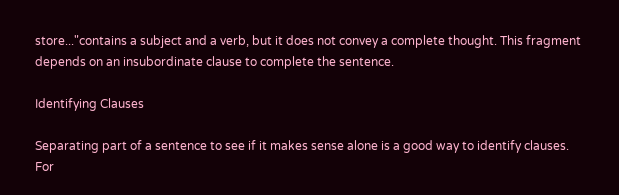store..."contains a subject and a verb, but it does not convey a complete thought. This fragment depends on an insubordinate clause to complete the sentence.

Identifying Clauses

Separating part of a sentence to see if it makes sense alone is a good way to identify clauses. For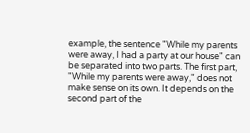example, the sentence "While my parents were away, I had a party at our house" can be separated into two parts. The first part, "While my parents were away," does not make sense on its own. It depends on the second part of the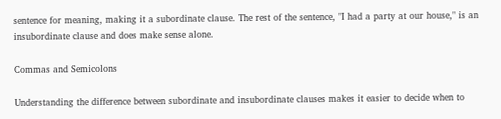sentence for meaning, making it a subordinate clause. The rest of the sentence, "I had a party at our house," is an insubordinate clause and does make sense alone.

Commas and Semicolons

Understanding the difference between subordinate and insubordinate clauses makes it easier to decide when to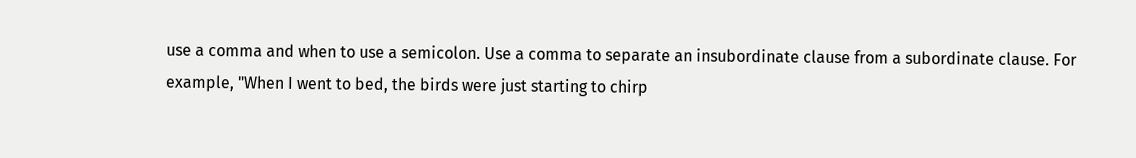use a comma and when to use a semicolon. Use a comma to separate an insubordinate clause from a subordinate clause. For example, "When I went to bed, the birds were just starting to chirp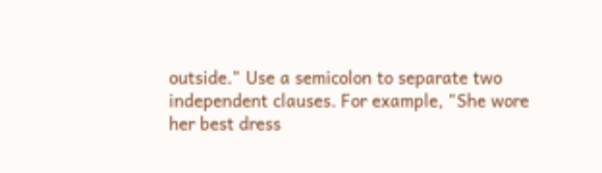outside." Use a semicolon to separate two independent clauses. For example, "She wore her best dress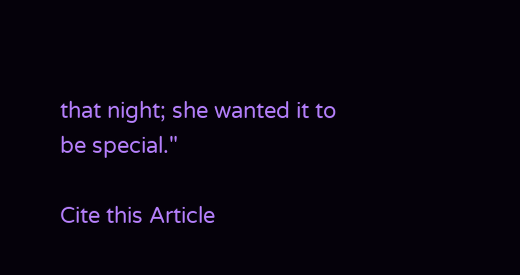that night; she wanted it to be special."

Cite this Article